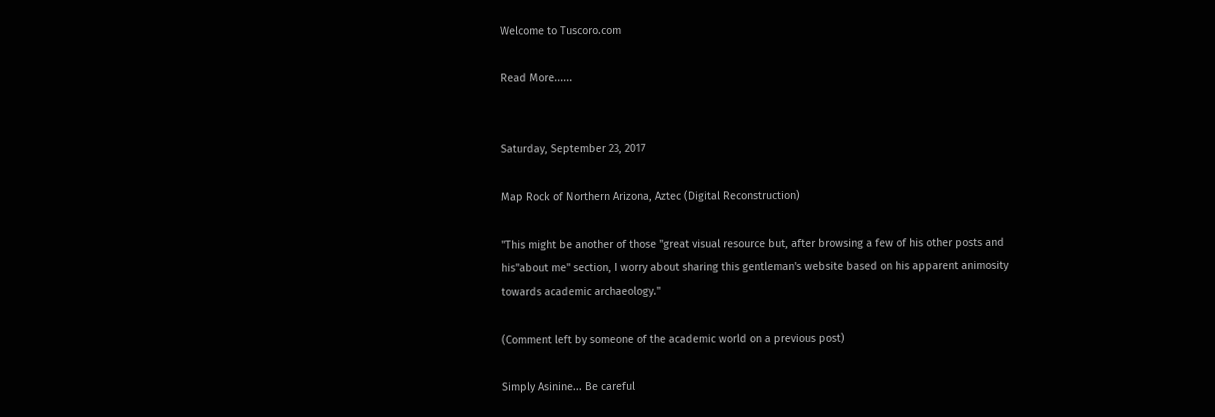Welcome to Tuscoro.com

Read More......


Saturday, September 23, 2017

Map Rock of Northern Arizona, Aztec (Digital Reconstruction)

"This might be another of those "great visual resource but, after browsing a few of his other posts and his"about me" section, I worry about sharing this gentleman's website based on his apparent animosity towards academic archaeology."

(Comment left by someone of the academic world on a previous post)

Simply Asinine... Be careful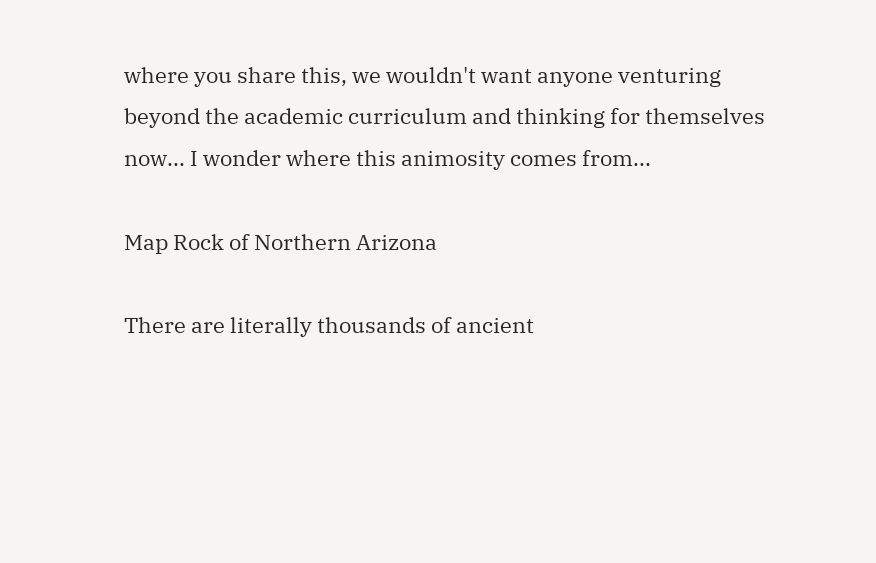where you share this, we wouldn't want anyone venturing beyond the academic curriculum and thinking for themselves now... I wonder where this animosity comes from...

Map Rock of Northern Arizona

There are literally thousands of ancient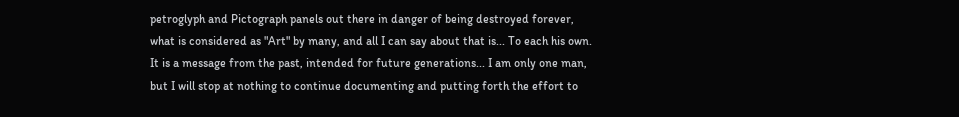petroglyph and Pictograph panels out there in danger of being destroyed forever, what is considered as "Art" by many, and all I can say about that is... To each his own. It is a message from the past, intended for future generations... I am only one man, but I will stop at nothing to continue documenting and putting forth the effort to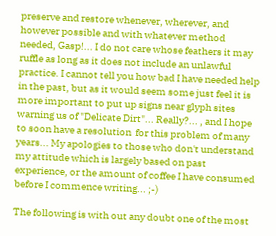preserve and restore whenever, wherever, and however possible and with whatever method needed, Gasp!... I do not care whose feathers it may ruffle as long as it does not include an unlawful practice. I cannot tell you how bad I have needed help in the past, but as it would seem some just feel it is more important to put up signs near glyph sites warning us of "Delicate Dirt"... Really?... , and I hope to soon have a resolution  for this problem of many years... My apologies to those who don't understand my attitude which is largely based on past experience, or the amount of coffee I have consumed before I commence writing... ;-)

The following is with out any doubt one of the most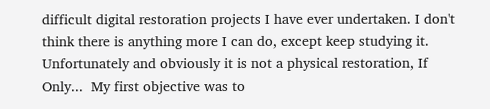difficult digital restoration projects I have ever undertaken. I don't think there is anything more I can do, except keep studying it. Unfortunately and obviously it is not a physical restoration, If Only...  My first objective was to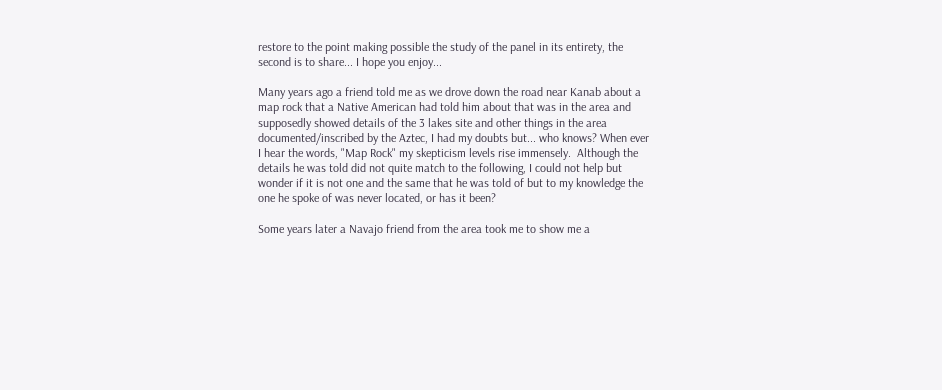restore to the point making possible the study of the panel in its entirety, the second is to share... I hope you enjoy...

Many years ago a friend told me as we drove down the road near Kanab about a map rock that a Native American had told him about that was in the area and supposedly showed details of the 3 lakes site and other things in the area documented/inscribed by the Aztec, I had my doubts but... who knows? When ever I hear the words, "Map Rock" my skepticism levels rise immensely.  Although the details he was told did not quite match to the following, I could not help but wonder if it is not one and the same that he was told of but to my knowledge the one he spoke of was never located, or has it been?

Some years later a Navajo friend from the area took me to show me a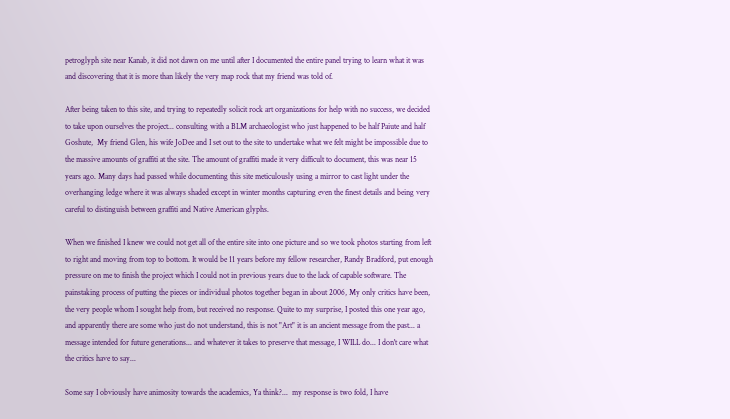petroglyph site near Kanab, it did not dawn on me until after I documented the entire panel trying to learn what it was and discovering that it is more than likely the very map rock that my friend was told of.

After being taken to this site, and trying to repeatedly solicit rock art organizations for help with no success, we decided to take upon ourselves the project... consulting with a BLM archaeologist who just happened to be half Paiute and half Goshute,  My friend Glen, his wife JoDee and I set out to the site to undertake what we felt might be impossible due to the massive amounts of graffiti at the site. The amount of graffiti made it very difficult to document, this was near 15 years ago. Many days had passed while documenting this site meticulously using a mirror to cast light under the overhanging ledge where it was always shaded except in winter months capturing even the finest details and being very careful to distinguish between graffiti and Native American glyphs.

When we finished I knew we could not get all of the entire site into one picture and so we took photos starting from left to right and moving from top to bottom. It would be 11 years before my fellow researcher, Randy Bradford, put enough pressure on me to finish the project which I could not in previous years due to the lack of capable software. The painstaking process of putting the pieces or individual photos together began in about 2006, My only critics have been, the very people whom I sought help from, but received no response. Quite to my surprise, I posted this one year ago, and apparently there are some who just do not understand, this is not "Art" it is an ancient message from the past... a message intended for future generations... and whatever it takes to preserve that message, I WILL do... I don't care what the critics have to say...

Some say I obviously have animosity towards the academics, Ya think?...  my response is two fold, I have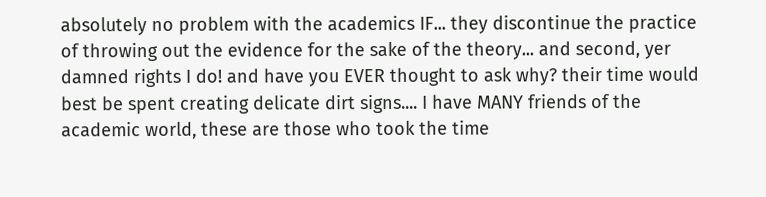absolutely no problem with the academics IF... they discontinue the practice of throwing out the evidence for the sake of the theory... and second, yer damned rights I do! and have you EVER thought to ask why? their time would best be spent creating delicate dirt signs.... I have MANY friends of the academic world, these are those who took the time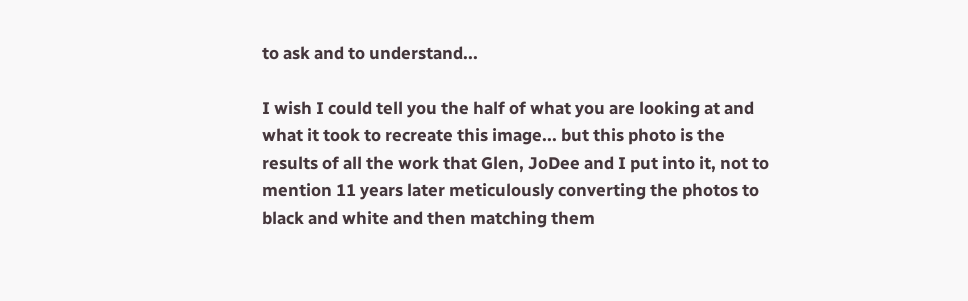to ask and to understand...

I wish I could tell you the half of what you are looking at and what it took to recreate this image... but this photo is the results of all the work that Glen, JoDee and I put into it, not to mention 11 years later meticulously converting the photos to black and white and then matching them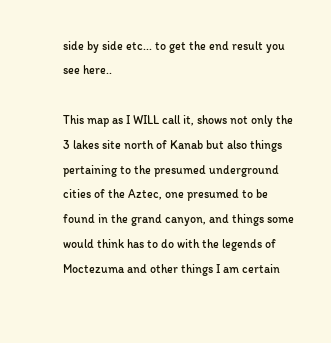side by side etc... to get the end result you see here..

This map as I WILL call it, shows not only the 3 lakes site north of Kanab but also things pertaining to the presumed underground cities of the Aztec, one presumed to be found in the grand canyon, and things some would think has to do with the legends of Moctezuma and other things I am certain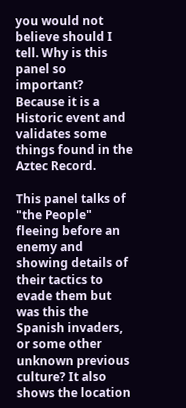you would not believe should I tell. Why is this panel so important? Because it is a Historic event and validates some things found in the Aztec Record.

This panel talks of "the People" fleeing before an enemy and showing details of their tactics to evade them but was this the Spanish invaders, or some other unknown previous culture? It also shows the location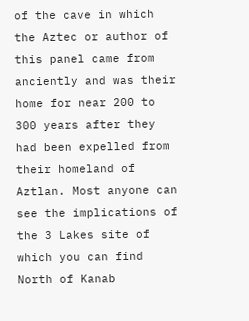of the cave in which the Aztec or author of this panel came from anciently and was their home for near 200 to 300 years after they had been expelled from their homeland of Aztlan. Most anyone can see the implications of the 3 Lakes site of which you can find North of Kanab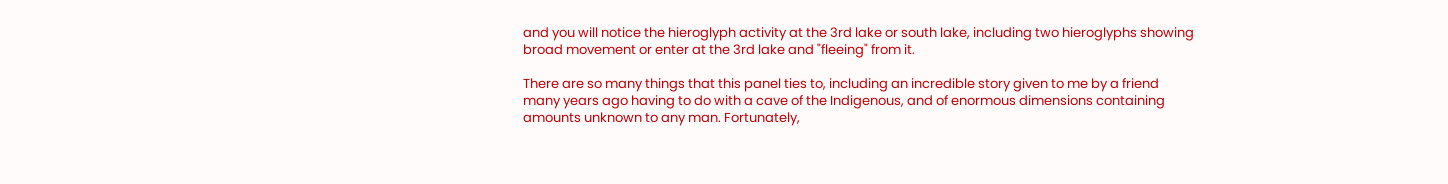and you will notice the hieroglyph activity at the 3rd lake or south lake, including two hieroglyphs showing broad movement or enter at the 3rd lake and "fleeing" from it.

There are so many things that this panel ties to, including an incredible story given to me by a friend many years ago having to do with a cave of the Indigenous, and of enormous dimensions containing amounts unknown to any man. Fortunately,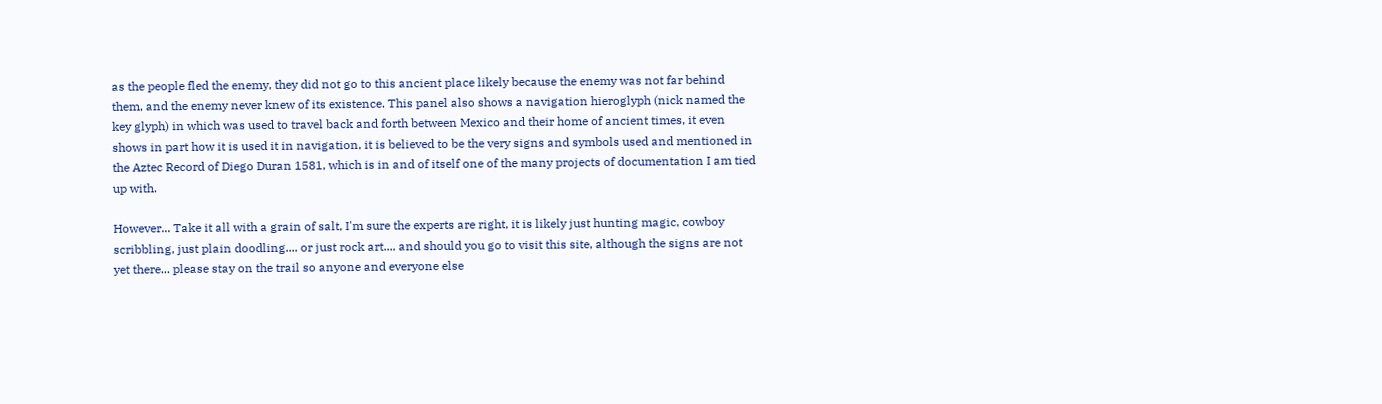as the people fled the enemy, they did not go to this ancient place likely because the enemy was not far behind them, and the enemy never knew of its existence. This panel also shows a navigation hieroglyph (nick named the key glyph) in which was used to travel back and forth between Mexico and their home of ancient times, it even shows in part how it is used it in navigation, it is believed to be the very signs and symbols used and mentioned in the Aztec Record of Diego Duran 1581, which is in and of itself one of the many projects of documentation I am tied up with.

However... Take it all with a grain of salt, I'm sure the experts are right, it is likely just hunting magic, cowboy scribbling, just plain doodling.... or just rock art.... and should you go to visit this site, although the signs are not yet there... please stay on the trail so anyone and everyone else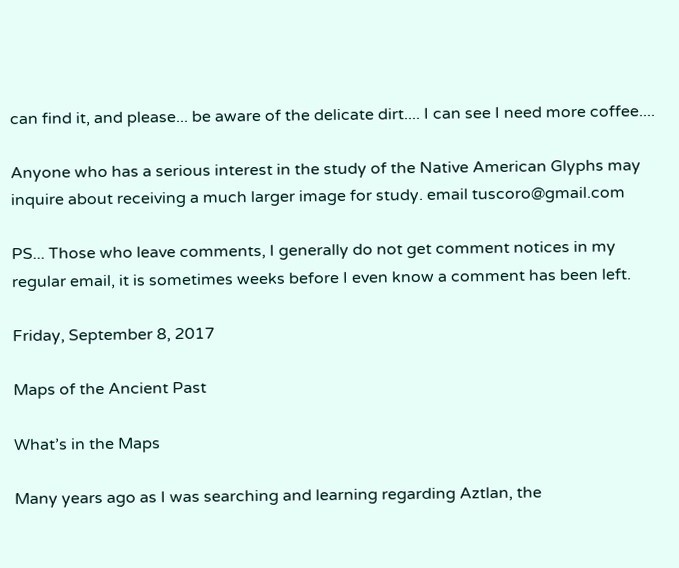can find it, and please... be aware of the delicate dirt.... I can see I need more coffee....

Anyone who has a serious interest in the study of the Native American Glyphs may inquire about receiving a much larger image for study. email tuscoro@gmail.com

PS... Those who leave comments, I generally do not get comment notices in my regular email, it is sometimes weeks before I even know a comment has been left.

Friday, September 8, 2017

Maps of the Ancient Past

What’s in the Maps

Many years ago as I was searching and learning regarding Aztlan, the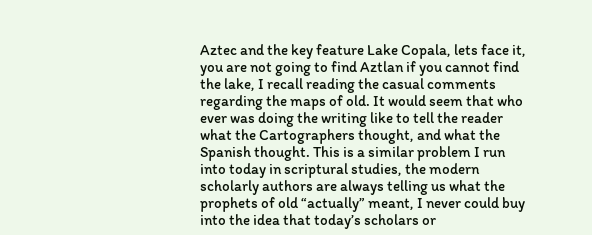Aztec and the key feature Lake Copala, lets face it, you are not going to find Aztlan if you cannot find the lake, I recall reading the casual comments regarding the maps of old. It would seem that who ever was doing the writing like to tell the reader what the Cartographers thought, and what the Spanish thought. This is a similar problem I run into today in scriptural studies, the modern scholarly authors are always telling us what the prophets of old “actually” meant, I never could buy into the idea that today’s scholars or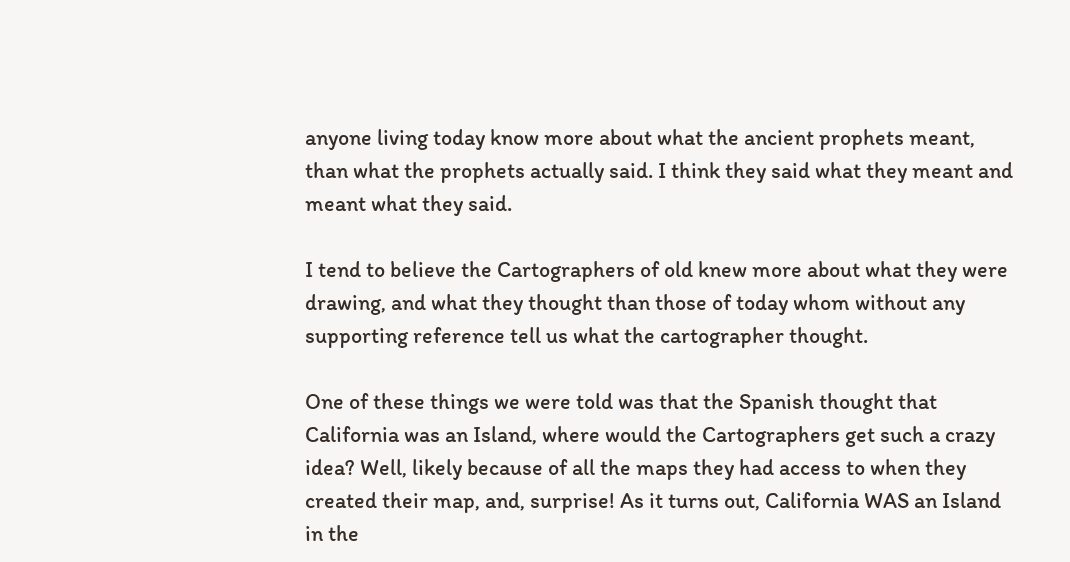anyone living today know more about what the ancient prophets meant, than what the prophets actually said. I think they said what they meant and meant what they said.

I tend to believe the Cartographers of old knew more about what they were drawing, and what they thought than those of today whom without any supporting reference tell us what the cartographer thought.

One of these things we were told was that the Spanish thought that California was an Island, where would the Cartographers get such a crazy idea? Well, likely because of all the maps they had access to when they created their map, and, surprise! As it turns out, California WAS an Island in the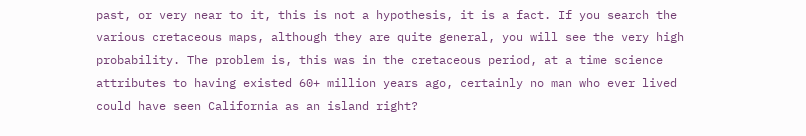past, or very near to it, this is not a hypothesis, it is a fact. If you search the various cretaceous maps, although they are quite general, you will see the very high probability. The problem is, this was in the cretaceous period, at a time science attributes to having existed 60+ million years ago, certainly no man who ever lived could have seen California as an island right?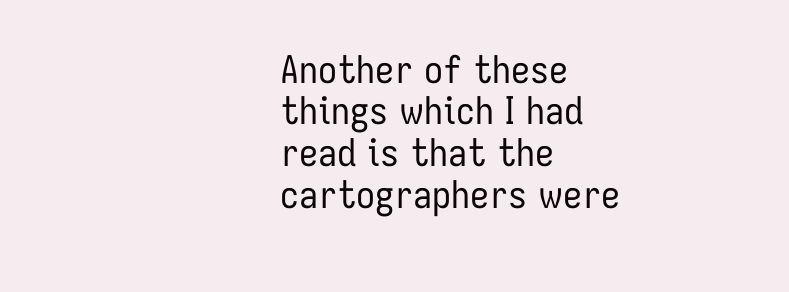Another of these things which I had read is that the cartographers were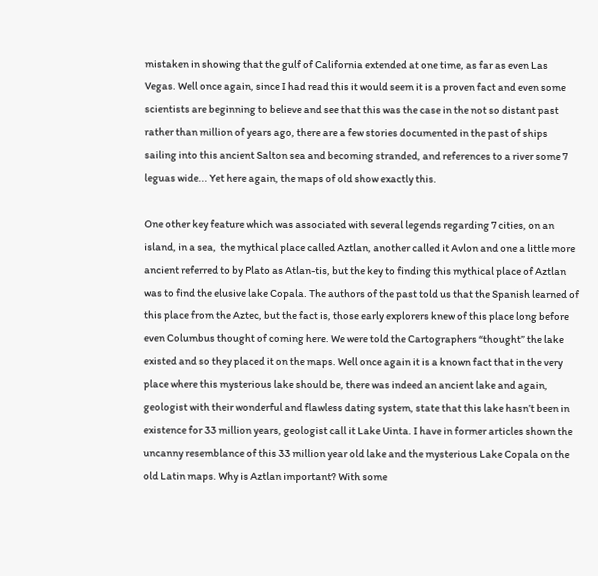mistaken in showing that the gulf of California extended at one time, as far as even Las Vegas. Well once again, since I had read this it would seem it is a proven fact and even some scientists are beginning to believe and see that this was the case in the not so distant past rather than million of years ago, there are a few stories documented in the past of ships sailing into this ancient Salton sea and becoming stranded, and references to a river some 7 leguas wide... Yet here again, the maps of old show exactly this.

One other key feature which was associated with several legends regarding 7 cities, on an island, in a sea,  the mythical place called Aztlan, another called it Avlon and one a little more ancient referred to by Plato as Atlan-tis, but the key to finding this mythical place of Aztlan was to find the elusive lake Copala. The authors of the past told us that the Spanish learned of this place from the Aztec, but the fact is, those early explorers knew of this place long before even Columbus thought of coming here. We were told the Cartographers “thought” the lake existed and so they placed it on the maps. Well once again it is a known fact that in the very place where this mysterious lake should be, there was indeed an ancient lake and again, geologist with their wonderful and flawless dating system, state that this lake hasn’t been in existence for 33 million years, geologist call it Lake Uinta. I have in former articles shown the uncanny resemblance of this 33 million year old lake and the mysterious Lake Copala on the old Latin maps. Why is Aztlan important? With some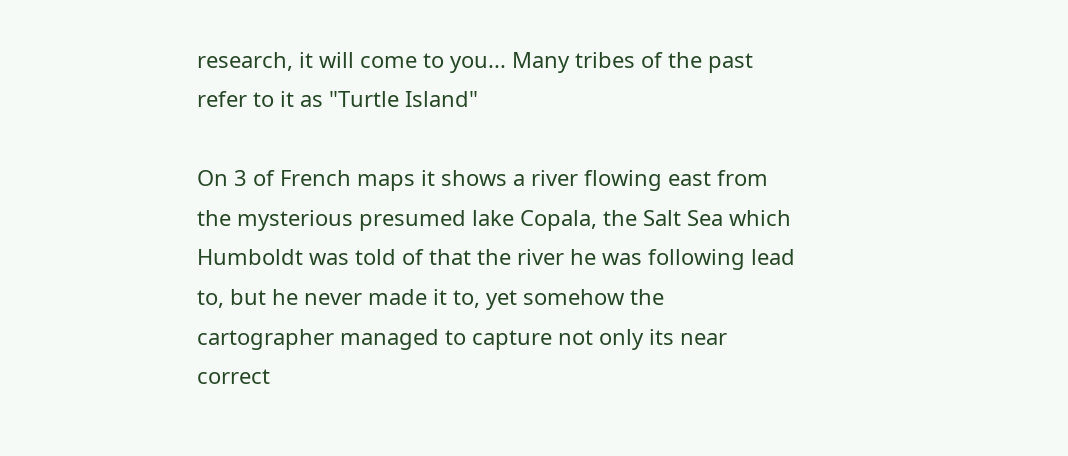research, it will come to you... Many tribes of the past refer to it as "Turtle Island"

On 3 of French maps it shows a river flowing east from the mysterious presumed lake Copala, the Salt Sea which Humboldt was told of that the river he was following lead to, but he never made it to, yet somehow the cartographer managed to capture not only its near correct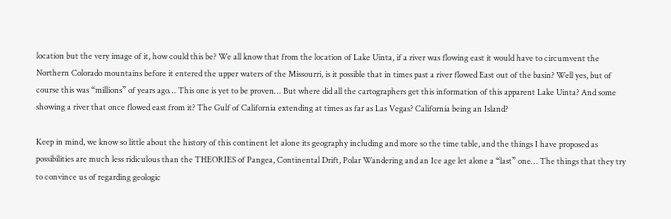location but the very image of it, how could this be? We all know that from the location of Lake Uinta, if a river was flowing east it would have to circumvent the Northern Colorado mountains before it entered the upper waters of the Missourri, is it possible that in times past a river flowed East out of the basin? Well yes, but of course this was “millions” of years ago… This one is yet to be proven… But where did all the cartographers get this information of this apparent Lake Uinta? And some showing a river that once flowed east from it? The Gulf of California extending at times as far as Las Vegas? California being an Island?

Keep in mind, we know so little about the history of this continent let alone its geography including and more so the time table, and the things I have proposed as possibilities are much less ridiculous than the THEORIES of Pangea, Continental Drift, Polar Wandering and an Ice age let alone a “last” one… The things that they try to convince us of regarding geologic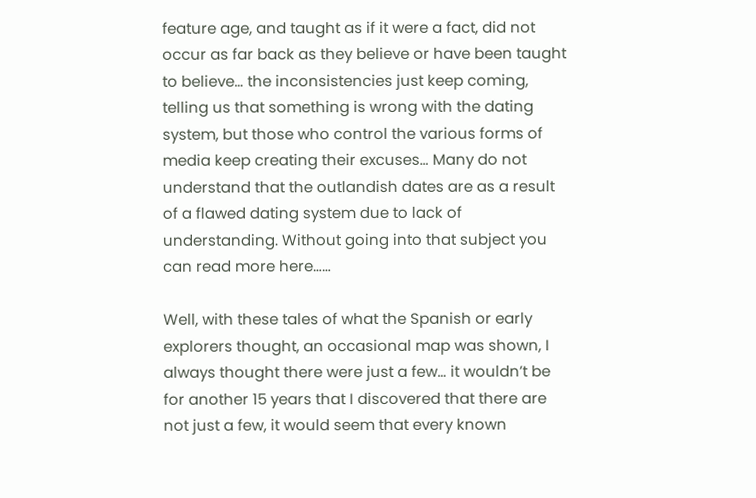feature age, and taught as if it were a fact, did not occur as far back as they believe or have been taught to believe… the inconsistencies just keep coming, telling us that something is wrong with the dating system, but those who control the various forms of media keep creating their excuses… Many do not understand that the outlandish dates are as a result of a flawed dating system due to lack of understanding. Without going into that subject you can read more here……

Well, with these tales of what the Spanish or early explorers thought, an occasional map was shown, I always thought there were just a few… it wouldn’t be for another 15 years that I discovered that there are not just a few, it would seem that every known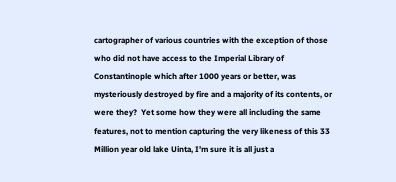cartographer of various countries with the exception of those who did not have access to the Imperial Library of Constantinople which after 1000 years or better, was mysteriously destroyed by fire and a majority of its contents, or were they?  Yet some how they were all including the same features, not to mention capturing the very likeness of this 33 Million year old lake Uinta, I’m sure it is all just a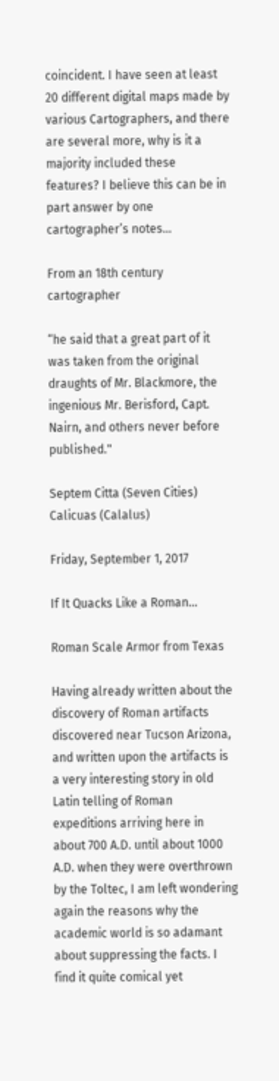coincident. I have seen at least 20 different digital maps made by various Cartographers, and there are several more, why is it a majority included these features? I believe this can be in part answer by one cartographer’s notes…

From an 18th century cartographer

“he said that a great part of it was taken from the original draughts of Mr. Blackmore, the ingenious Mr. Berisford, Capt. Nairn, and others never before published."

Septem Citta (Seven Cities)
Calicuas (Calalus)

Friday, September 1, 2017

If It Quacks Like a Roman...

Roman Scale Armor from Texas

Having already written about the discovery of Roman artifacts discovered near Tucson Arizona, and written upon the artifacts is a very interesting story in old Latin telling of Roman expeditions arriving here in about 700 A.D. until about 1000 A.D. when they were overthrown by the Toltec, I am left wondering again the reasons why the academic world is so adamant about suppressing the facts. I find it quite comical yet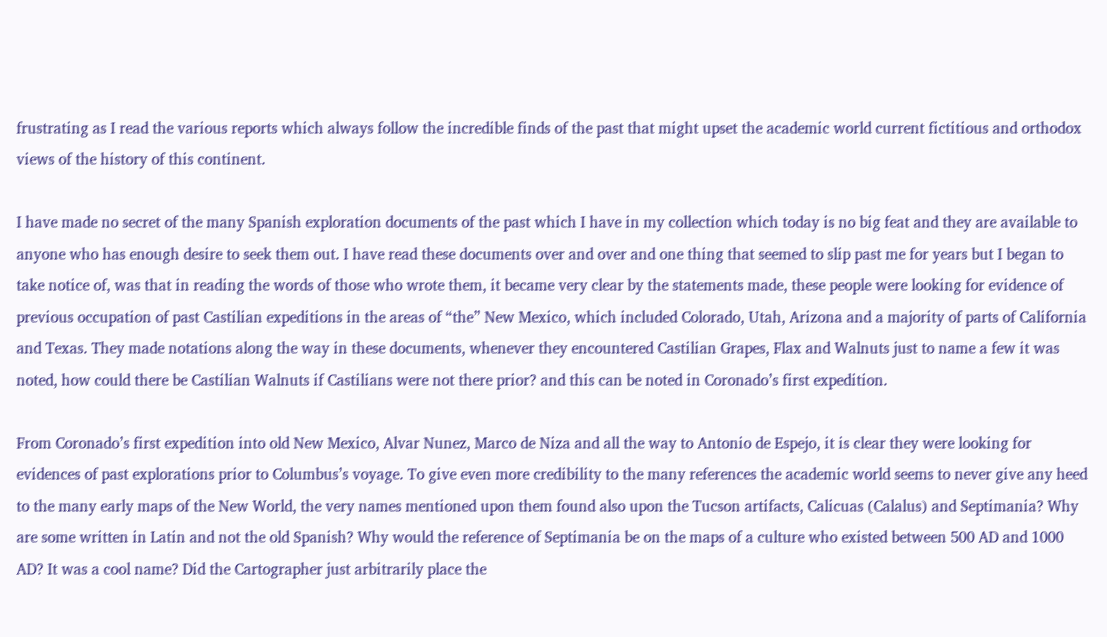frustrating as I read the various reports which always follow the incredible finds of the past that might upset the academic world current fictitious and orthodox views of the history of this continent.

I have made no secret of the many Spanish exploration documents of the past which I have in my collection which today is no big feat and they are available to anyone who has enough desire to seek them out. I have read these documents over and over and one thing that seemed to slip past me for years but I began to take notice of, was that in reading the words of those who wrote them, it became very clear by the statements made, these people were looking for evidence of previous occupation of past Castilian expeditions in the areas of “the” New Mexico, which included Colorado, Utah, Arizona and a majority of parts of California and Texas. They made notations along the way in these documents, whenever they encountered Castilian Grapes, Flax and Walnuts just to name a few it was noted, how could there be Castilian Walnuts if Castilians were not there prior? and this can be noted in Coronado’s first expedition.

From Coronado’s first expedition into old New Mexico, Alvar Nunez, Marco de Niza and all the way to Antonio de Espejo, it is clear they were looking for evidences of past explorations prior to Columbus’s voyage. To give even more credibility to the many references the academic world seems to never give any heed to the many early maps of the New World, the very names mentioned upon them found also upon the Tucson artifacts, Calicuas (Calalus) and Septimania? Why are some written in Latin and not the old Spanish? Why would the reference of Septimania be on the maps of a culture who existed between 500 AD and 1000 AD? It was a cool name? Did the Cartographer just arbitrarily place the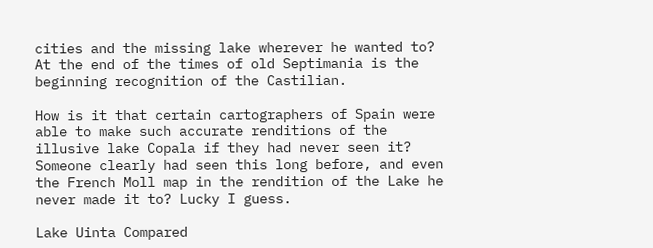cities and the missing lake wherever he wanted to? At the end of the times of old Septimania is the beginning recognition of the Castilian.

How is it that certain cartographers of Spain were able to make such accurate renditions of the illusive lake Copala if they had never seen it? Someone clearly had seen this long before, and even the French Moll map in the rendition of the Lake he never made it to? Lucky I guess.

Lake Uinta Compared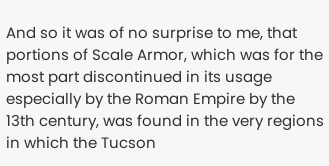And so it was of no surprise to me, that portions of Scale Armor, which was for the most part discontinued in its usage especially by the Roman Empire by the 13th century, was found in the very regions in which the Tucson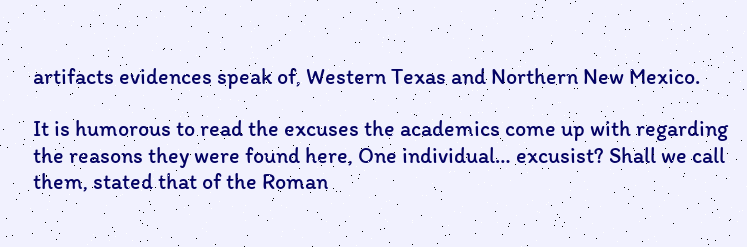artifacts evidences speak of, Western Texas and Northern New Mexico.

It is humorous to read the excuses the academics come up with regarding the reasons they were found here, One individual… excusist? Shall we call them, stated that of the Roman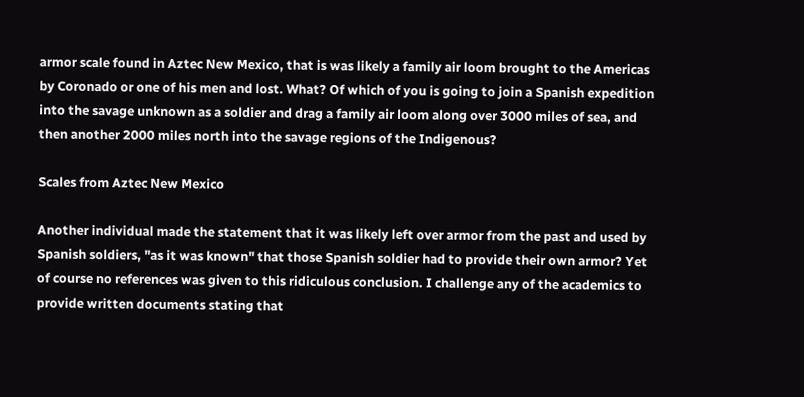armor scale found in Aztec New Mexico, that is was likely a family air loom brought to the Americas by Coronado or one of his men and lost. What? Of which of you is going to join a Spanish expedition into the savage unknown as a soldier and drag a family air loom along over 3000 miles of sea, and then another 2000 miles north into the savage regions of the Indigenous?

Scales from Aztec New Mexico

Another individual made the statement that it was likely left over armor from the past and used by Spanish soldiers, "as it was known" that those Spanish soldier had to provide their own armor? Yet of course no references was given to this ridiculous conclusion. I challenge any of the academics to provide written documents stating that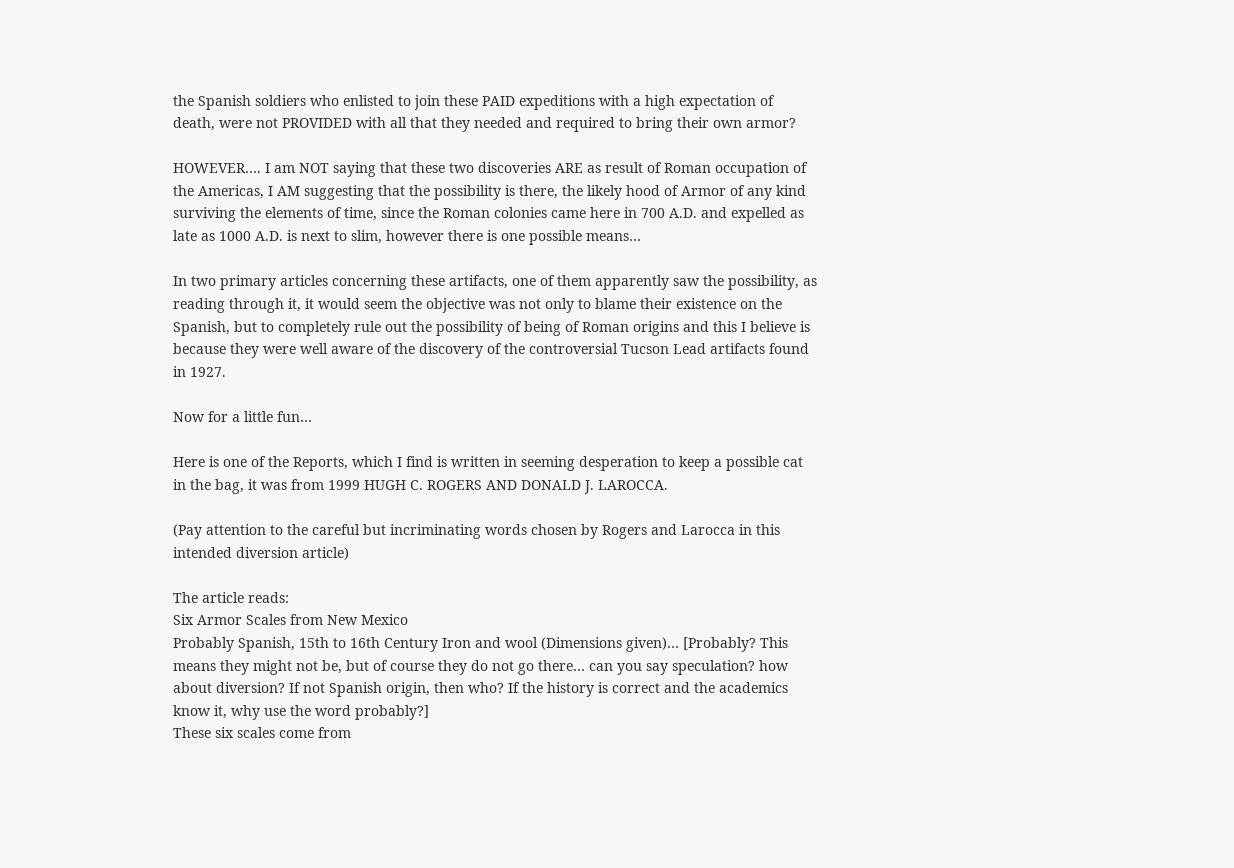the Spanish soldiers who enlisted to join these PAID expeditions with a high expectation of death, were not PROVIDED with all that they needed and required to bring their own armor?

HOWEVER…. I am NOT saying that these two discoveries ARE as result of Roman occupation of the Americas, I AM suggesting that the possibility is there, the likely hood of Armor of any kind surviving the elements of time, since the Roman colonies came here in 700 A.D. and expelled as late as 1000 A.D. is next to slim, however there is one possible means…

In two primary articles concerning these artifacts, one of them apparently saw the possibility, as reading through it, it would seem the objective was not only to blame their existence on the Spanish, but to completely rule out the possibility of being of Roman origins and this I believe is because they were well aware of the discovery of the controversial Tucson Lead artifacts found in 1927.

Now for a little fun…

Here is one of the Reports, which I find is written in seeming desperation to keep a possible cat in the bag, it was from 1999 HUGH C. ROGERS AND DONALD J. LAROCCA.

(Pay attention to the careful but incriminating words chosen by Rogers and Larocca in this intended diversion article)

The article reads:
Six Armor Scales from New Mexico
Probably Spanish, 15th to 16th Century Iron and wool (Dimensions given)… [Probably? This means they might not be, but of course they do not go there… can you say speculation? how about diversion? If not Spanish origin, then who? If the history is correct and the academics know it, why use the word probably?]
These six scales come from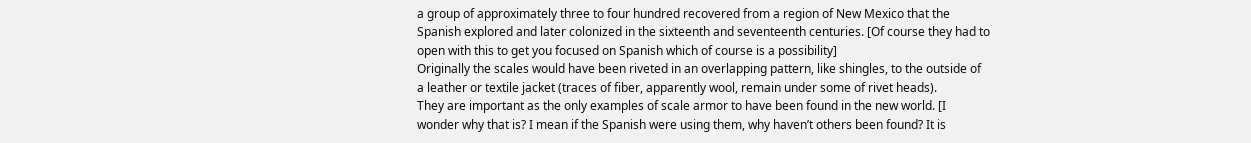a group of approximately three to four hundred recovered from a region of New Mexico that the Spanish explored and later colonized in the sixteenth and seventeenth centuries. [Of course they had to open with this to get you focused on Spanish which of course is a possibility]
Originally the scales would have been riveted in an overlapping pattern, like shingles, to the outside of a leather or textile jacket (traces of fiber, apparently wool, remain under some of rivet heads).
They are important as the only examples of scale armor to have been found in the new world. [I wonder why that is? I mean if the Spanish were using them, why haven’t others been found? It is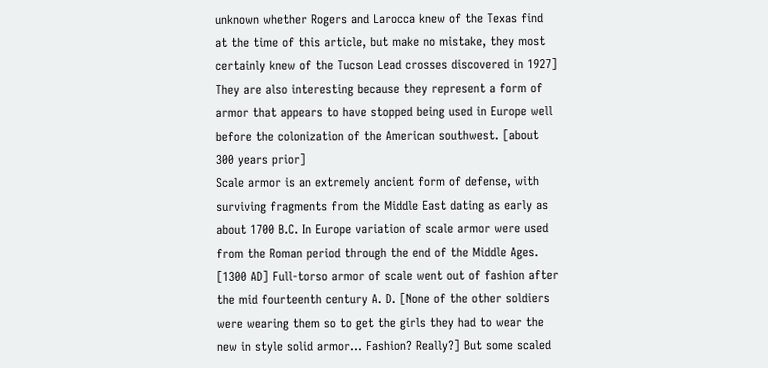unknown whether Rogers and Larocca knew of the Texas find at the time of this article, but make no mistake, they most certainly knew of the Tucson Lead crosses discovered in 1927] They are also interesting because they represent a form of armor that appears to have stopped being used in Europe well before the colonization of the American southwest. [about 300 years prior]
Scale armor is an extremely ancient form of defense, with surviving fragments from the Middle East dating as early as about 1700 B.C. In Europe variation of scale armor were used from the Roman period through the end of the Middle Ages. [1300 AD] Full-torso armor of scale went out of fashion after the mid fourteenth century A. D. [None of the other soldiers were wearing them so to get the girls they had to wear the new in style solid armor… Fashion? Really?] But some scaled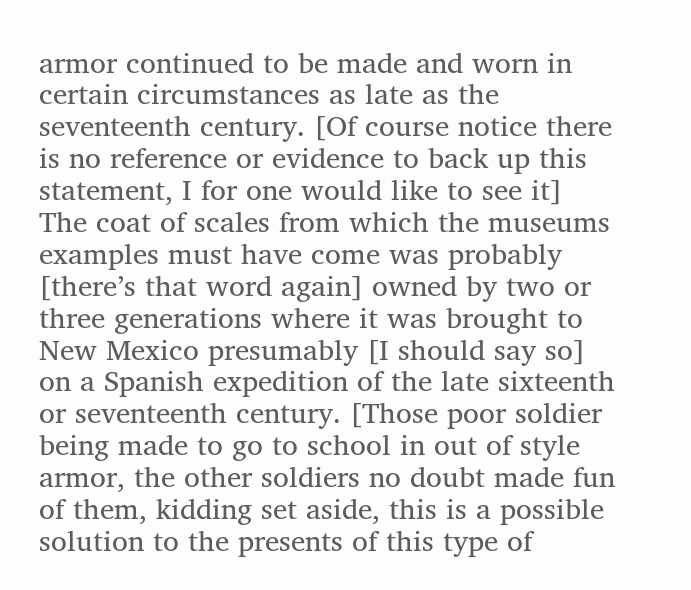armor continued to be made and worn in certain circumstances as late as the seventeenth century. [Of course notice there is no reference or evidence to back up this statement, I for one would like to see it]
The coat of scales from which the museums examples must have come was probably [there’s that word again] owned by two or three generations where it was brought to New Mexico presumably [I should say so] on a Spanish expedition of the late sixteenth or seventeenth century. [Those poor soldier being made to go to school in out of style armor, the other soldiers no doubt made fun of them, kidding set aside, this is a possible solution to the presents of this type of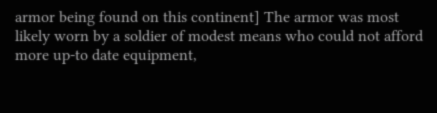armor being found on this continent] The armor was most likely worn by a soldier of modest means who could not afford more up-to date equipment,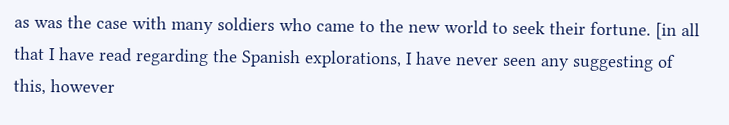as was the case with many soldiers who came to the new world to seek their fortune. [in all that I have read regarding the Spanish explorations, I have never seen any suggesting of this, however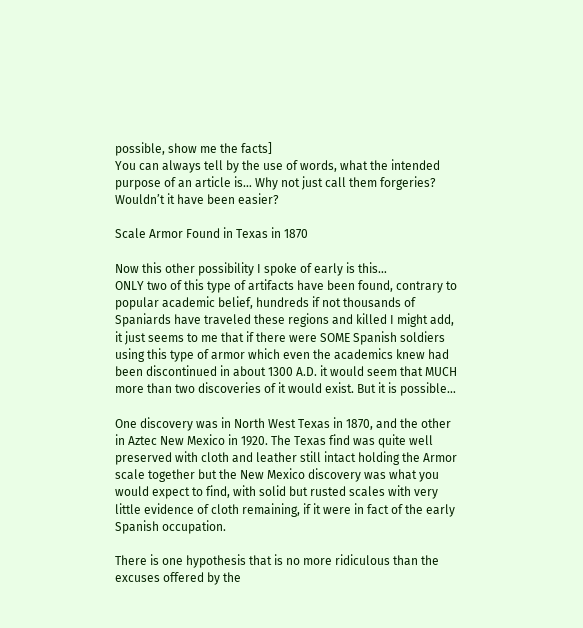possible, show me the facts]
You can always tell by the use of words, what the intended purpose of an article is… Why not just call them forgeries? Wouldn’t it have been easier?

Scale Armor Found in Texas in 1870

Now this other possibility I spoke of early is this…
ONLY two of this type of artifacts have been found, contrary to popular academic belief, hundreds if not thousands of Spaniards have traveled these regions and killed I might add, it just seems to me that if there were SOME Spanish soldiers using this type of armor which even the academics knew had been discontinued in about 1300 A.D. it would seem that MUCH more than two discoveries of it would exist. But it is possible…

One discovery was in North West Texas in 1870, and the other in Aztec New Mexico in 1920. The Texas find was quite well preserved with cloth and leather still intact holding the Armor scale together but the New Mexico discovery was what you would expect to find, with solid but rusted scales with very little evidence of cloth remaining, if it were in fact of the early Spanish occupation.

There is one hypothesis that is no more ridiculous than the excuses offered by the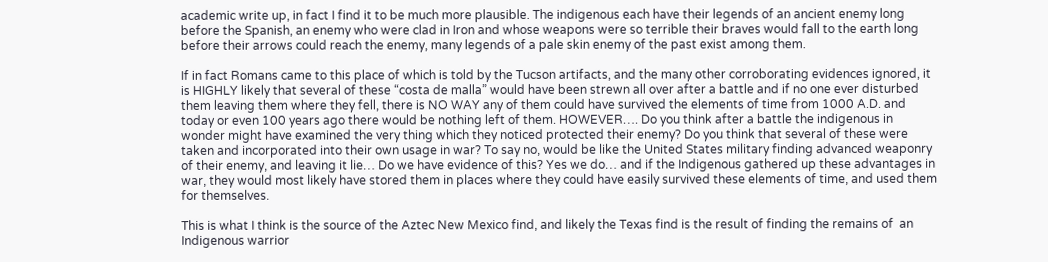academic write up, in fact I find it to be much more plausible. The indigenous each have their legends of an ancient enemy long before the Spanish, an enemy who were clad in Iron and whose weapons were so terrible their braves would fall to the earth long before their arrows could reach the enemy, many legends of a pale skin enemy of the past exist among them.

If in fact Romans came to this place of which is told by the Tucson artifacts, and the many other corroborating evidences ignored, it is HIGHLY likely that several of these “costa de malla” would have been strewn all over after a battle and if no one ever disturbed them leaving them where they fell, there is NO WAY any of them could have survived the elements of time from 1000 A.D. and today or even 100 years ago there would be nothing left of them. HOWEVER…. Do you think after a battle the indigenous in wonder might have examined the very thing which they noticed protected their enemy? Do you think that several of these were taken and incorporated into their own usage in war? To say no, would be like the United States military finding advanced weaponry of their enemy, and leaving it lie… Do we have evidence of this? Yes we do… and if the Indigenous gathered up these advantages in war, they would most likely have stored them in places where they could have easily survived these elements of time, and used them for themselves.

This is what I think is the source of the Aztec New Mexico find, and likely the Texas find is the result of finding the remains of  an Indigenous warrior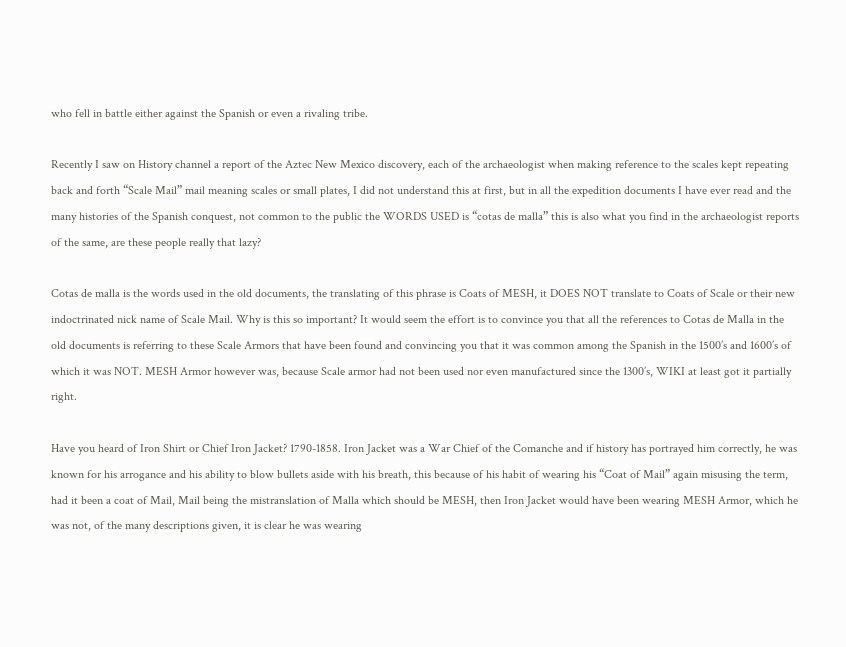who fell in battle either against the Spanish or even a rivaling tribe.

Recently I saw on History channel a report of the Aztec New Mexico discovery, each of the archaeologist when making reference to the scales kept repeating back and forth “Scale Mail” mail meaning scales or small plates, I did not understand this at first, but in all the expedition documents I have ever read and the many histories of the Spanish conquest, not common to the public the WORDS USED is “cotas de malla” this is also what you find in the archaeologist reports of the same, are these people really that lazy?

Cotas de malla is the words used in the old documents, the translating of this phrase is Coats of MESH, it DOES NOT translate to Coats of Scale or their new indoctrinated nick name of Scale Mail. Why is this so important? It would seem the effort is to convince you that all the references to Cotas de Malla in the old documents is referring to these Scale Armors that have been found and convincing you that it was common among the Spanish in the 1500’s and 1600’s of which it was NOT. MESH Armor however was, because Scale armor had not been used nor even manufactured since the 1300’s, WIKI at least got it partially right.

Have you heard of Iron Shirt or Chief Iron Jacket? 1790-1858. Iron Jacket was a War Chief of the Comanche and if history has portrayed him correctly, he was known for his arrogance and his ability to blow bullets aside with his breath, this because of his habit of wearing his “Coat of Mail” again misusing the term, had it been a coat of Mail, Mail being the mistranslation of Malla which should be MESH, then Iron Jacket would have been wearing MESH Armor, which he was not, of the many descriptions given, it is clear he was wearing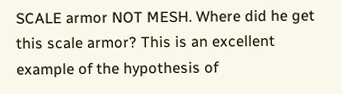SCALE armor NOT MESH. Where did he get this scale armor? This is an excellent example of the hypothesis of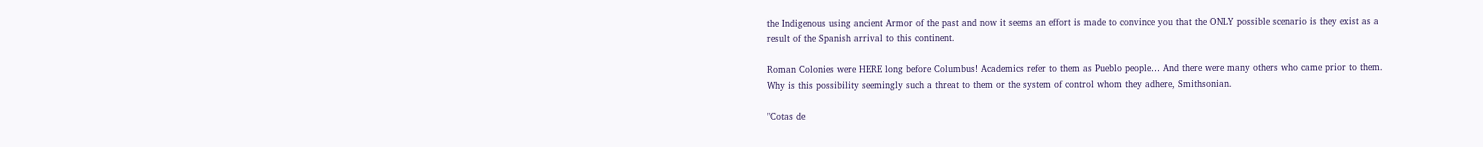the Indigenous using ancient Armor of the past and now it seems an effort is made to convince you that the ONLY possible scenario is they exist as a result of the Spanish arrival to this continent.

Roman Colonies were HERE long before Columbus! Academics refer to them as Pueblo people… And there were many others who came prior to them. Why is this possibility seemingly such a threat to them or the system of control whom they adhere, Smithsonian.

"Cotas de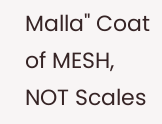Malla" Coat of MESH, NOT Scales